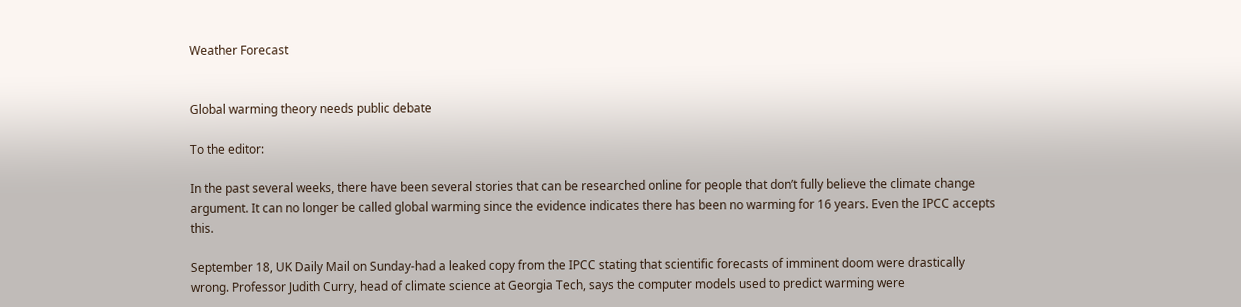Weather Forecast


Global warming theory needs public debate

To the editor:

In the past several weeks, there have been several stories that can be researched online for people that don’t fully believe the climate change argument. It can no longer be called global warming since the evidence indicates there has been no warming for 16 years. Even the IPCC accepts this.

September 18, UK Daily Mail on Sunday-had a leaked copy from the IPCC stating that scientific forecasts of imminent doom were drastically wrong. Professor Judith Curry, head of climate science at Georgia Tech, says the computer models used to predict warming were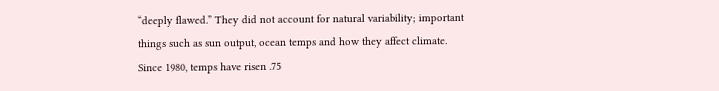“deeply flawed.” They did not account for natural variability; important things such as sun output, ocean temps and how they affect climate. Since 1980, temps have risen .75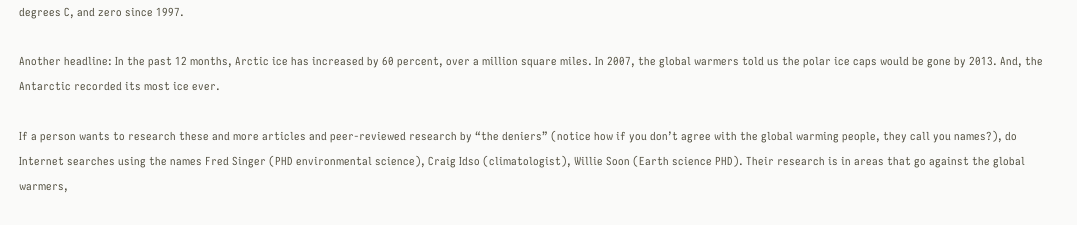degrees C, and zero since 1997.

Another headline: In the past 12 months, Arctic ice has increased by 60 percent, over a million square miles. In 2007, the global warmers told us the polar ice caps would be gone by 2013. And, the Antarctic recorded its most ice ever.

If a person wants to research these and more articles and peer-reviewed research by “the deniers” (notice how if you don’t agree with the global warming people, they call you names?), do Internet searches using the names Fred Singer (PHD environmental science), Craig Idso (climatologist), Willie Soon (Earth science PHD). Their research is in areas that go against the global warmers,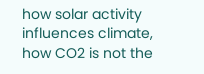how solar activity influences climate, how CO2 is not the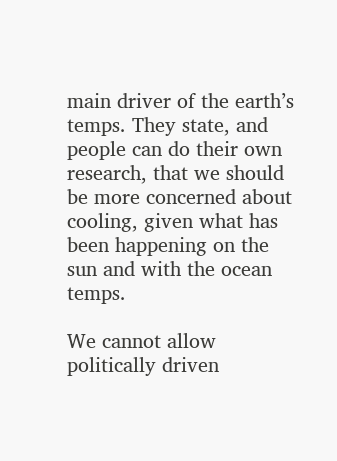main driver of the earth’s temps. They state, and people can do their own research, that we should be more concerned about cooling, given what has been happening on the sun and with the ocean temps.

We cannot allow politically driven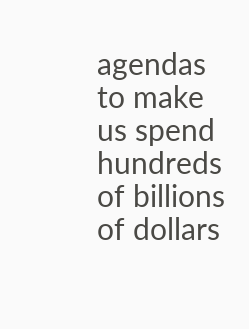agendas to make us spend hundreds of billions of dollars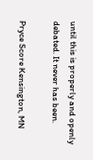until this is properly and openly debated. It never has been.

Pryce Score Kensington, MN